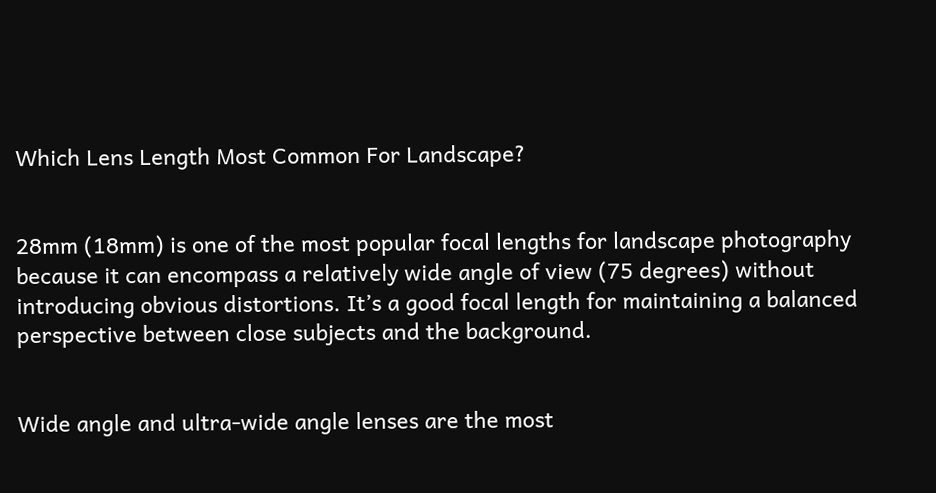Which Lens Length Most Common For Landscape?


28mm (18mm) is one of the most popular focal lengths for landscape photography because it can encompass a relatively wide angle of view (75 degrees) without introducing obvious distortions. It’s a good focal length for maintaining a balanced perspective between close subjects and the background.


Wide angle and ultra-wide angle lenses are the most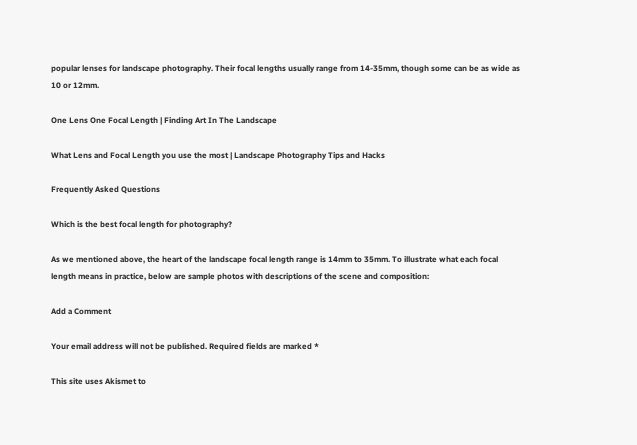popular lenses for landscape photography. Their focal lengths usually range from 14-35mm, though some can be as wide as 10 or 12mm.

One Lens One Focal Length | Finding Art In The Landscape

What Lens and Focal Length you use the most | Landscape Photography Tips and Hacks

Frequently Asked Questions

Which is the best focal length for photography?

As we mentioned above, the heart of the landscape focal length range is 14mm to 35mm. To illustrate what each focal length means in practice, below are sample photos with descriptions of the scene and composition:

Add a Comment

Your email address will not be published. Required fields are marked *

This site uses Akismet to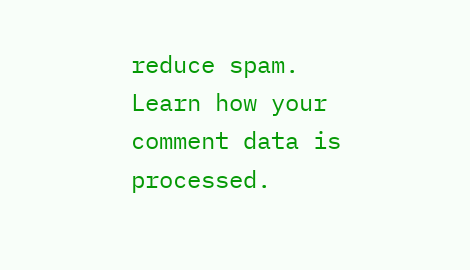reduce spam. Learn how your comment data is processed.